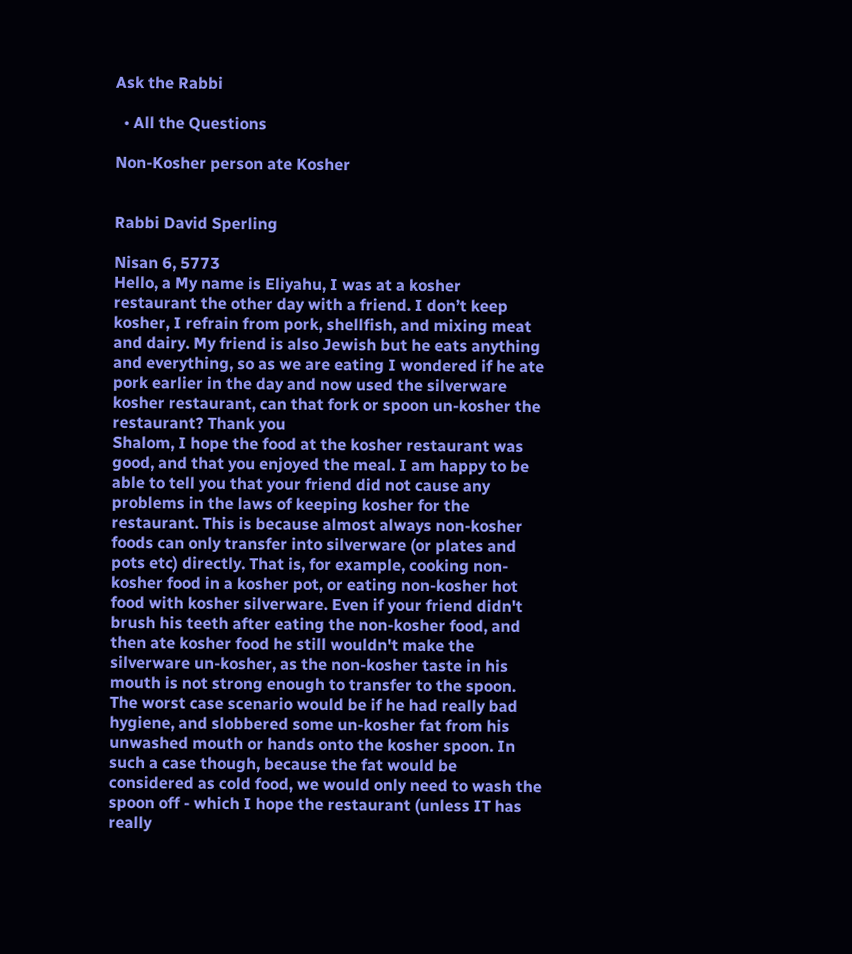Ask the Rabbi

  • All the Questions

Non-Kosher person ate Kosher


Rabbi David Sperling

Nisan 6, 5773
Hello, a My name is Eliyahu, I was at a kosher restaurant the other day with a friend. I don’t keep kosher, I refrain from pork, shellfish, and mixing meat and dairy. My friend is also Jewish but he eats anything and everything, so as we are eating I wondered if he ate pork earlier in the day and now used the silverware kosher restaurant, can that fork or spoon un-kosher the restaurant? Thank you
Shalom, I hope the food at the kosher restaurant was good, and that you enjoyed the meal. I am happy to be able to tell you that your friend did not cause any problems in the laws of keeping kosher for the restaurant. This is because almost always non-kosher foods can only transfer into silverware (or plates and pots etc) directly. That is, for example, cooking non-kosher food in a kosher pot, or eating non-kosher hot food with kosher silverware. Even if your friend didn't brush his teeth after eating the non-kosher food, and then ate kosher food he still wouldn't make the silverware un-kosher, as the non-kosher taste in his mouth is not strong enough to transfer to the spoon. The worst case scenario would be if he had really bad hygiene, and slobbered some un-kosher fat from his unwashed mouth or hands onto the kosher spoon. In such a case though, because the fat would be considered as cold food, we would only need to wash the spoon off - which I hope the restaurant (unless IT has really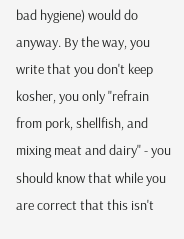bad hygiene) would do anyway. By the way, you write that you don't keep kosher, you only "refrain from pork, shellfish, and mixing meat and dairy" - you should know that while you are correct that this isn't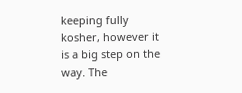keeping fully kosher, however it is a big step on the way. The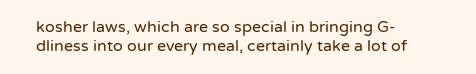kosher laws, which are so special in bringing G-dliness into our every meal, certainly take a lot of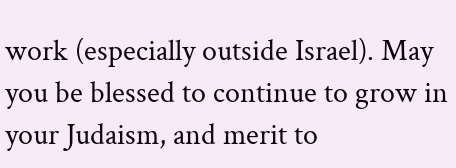work (especially outside Israel). May you be blessed to continue to grow in your Judaism, and merit to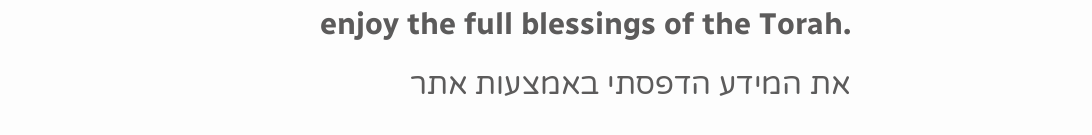enjoy the full blessings of the Torah.
את המידע הדפסתי באמצעות אתר